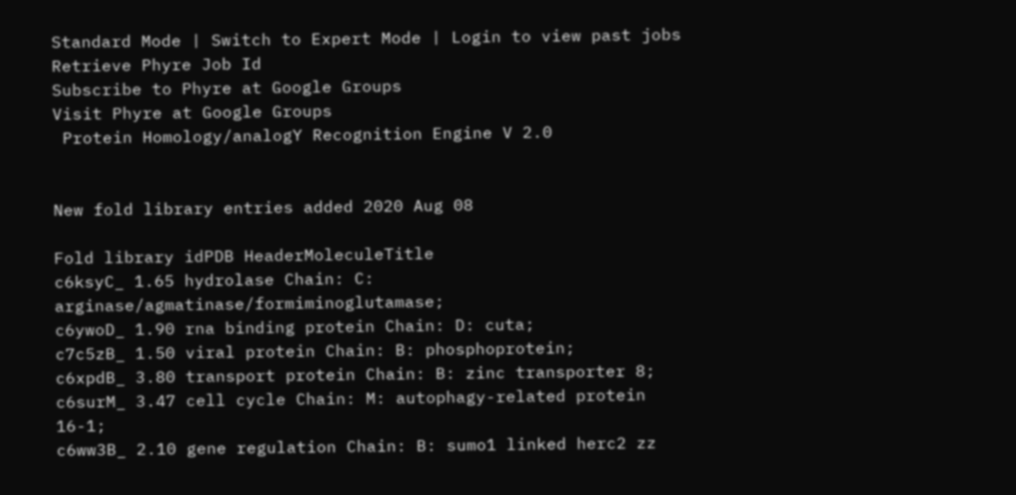Standard Mode | Switch to Expert Mode | Login to view past jobs Retrieve Phyre Job Id
Subscribe to Phyre at Google Groups
Visit Phyre at Google Groups
 Protein Homology/analogY Recognition Engine V 2.0


New fold library entries added 2020 Aug 08

Fold library idPDB HeaderMoleculeTitle
c6ksyC_ 1.65 hydrolase Chain: C: arginase/agmatinase/formiminoglutamase;
c6ywoD_ 1.90 rna binding protein Chain: D: cuta;
c7c5zB_ 1.50 viral protein Chain: B: phosphoprotein;
c6xpdB_ 3.80 transport protein Chain: B: zinc transporter 8;
c6surM_ 3.47 cell cycle Chain: M: autophagy-related protein 16-1;
c6ww3B_ 2.10 gene regulation Chain: B: sumo1 linked herc2 zz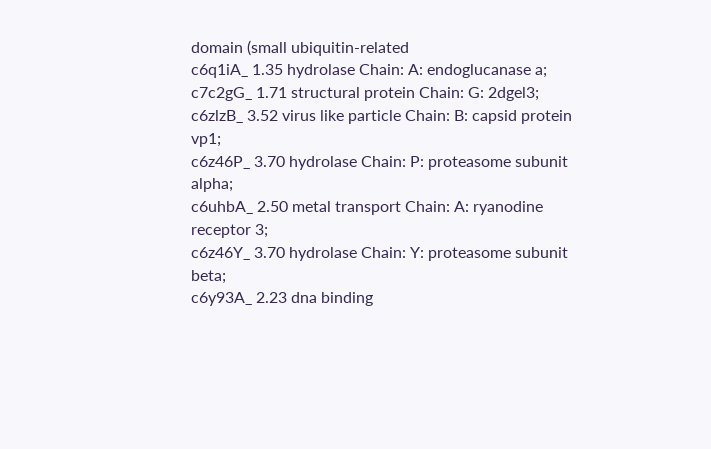domain (small ubiquitin-related
c6q1iA_ 1.35 hydrolase Chain: A: endoglucanase a;
c7c2gG_ 1.71 structural protein Chain: G: 2dgel3;
c6zlzB_ 3.52 virus like particle Chain: B: capsid protein vp1;
c6z46P_ 3.70 hydrolase Chain: P: proteasome subunit alpha;
c6uhbA_ 2.50 metal transport Chain: A: ryanodine receptor 3;
c6z46Y_ 3.70 hydrolase Chain: Y: proteasome subunit beta;
c6y93A_ 2.23 dna binding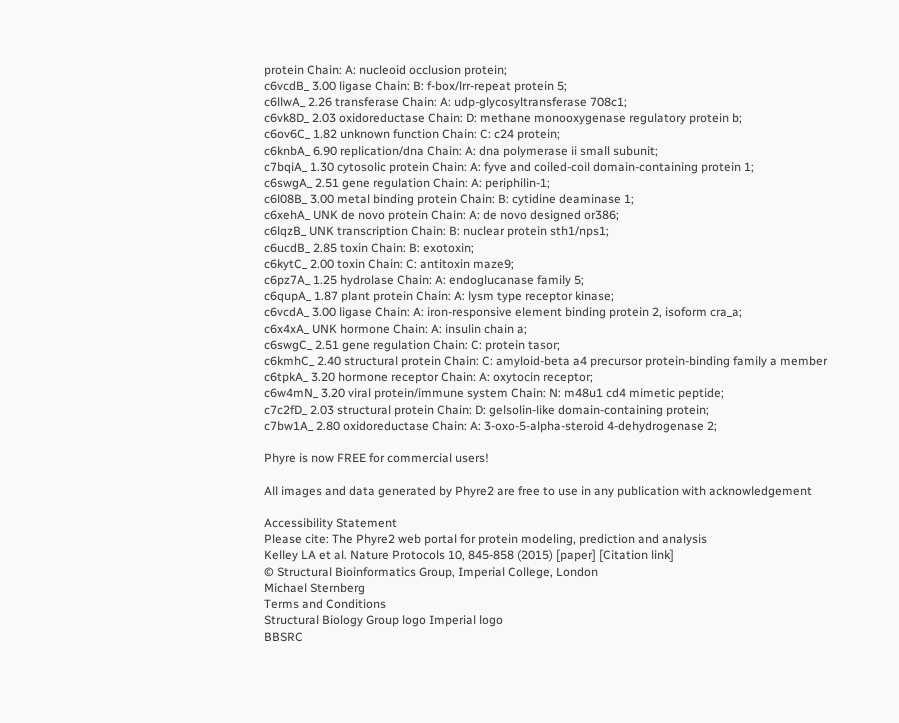protein Chain: A: nucleoid occlusion protein;
c6vcdB_ 3.00 ligase Chain: B: f-box/lrr-repeat protein 5;
c6llwA_ 2.26 transferase Chain: A: udp-glycosyltransferase 708c1;
c6vk8D_ 2.03 oxidoreductase Chain: D: methane monooxygenase regulatory protein b;
c6ov6C_ 1.82 unknown function Chain: C: c24 protein;
c6knbA_ 6.90 replication/dna Chain: A: dna polymerase ii small subunit;
c7bqiA_ 1.30 cytosolic protein Chain: A: fyve and coiled-coil domain-containing protein 1;
c6swgA_ 2.51 gene regulation Chain: A: periphilin-1;
c6l08B_ 3.00 metal binding protein Chain: B: cytidine deaminase 1;
c6xehA_ UNK de novo protein Chain: A: de novo designed or386;
c6lqzB_ UNK transcription Chain: B: nuclear protein sth1/nps1;
c6ucdB_ 2.85 toxin Chain: B: exotoxin;
c6kytC_ 2.00 toxin Chain: C: antitoxin maze9;
c6pz7A_ 1.25 hydrolase Chain: A: endoglucanase family 5;
c6qupA_ 1.87 plant protein Chain: A: lysm type receptor kinase;
c6vcdA_ 3.00 ligase Chain: A: iron-responsive element binding protein 2, isoform cra_a;
c6x4xA_ UNK hormone Chain: A: insulin chain a;
c6swgC_ 2.51 gene regulation Chain: C: protein tasor;
c6kmhC_ 2.40 structural protein Chain: C: amyloid-beta a4 precursor protein-binding family a member
c6tpkA_ 3.20 hormone receptor Chain: A: oxytocin receptor;
c6w4mN_ 3.20 viral protein/immune system Chain: N: m48u1 cd4 mimetic peptide;
c7c2fD_ 2.03 structural protein Chain: D: gelsolin-like domain-containing protein;
c7bw1A_ 2.80 oxidoreductase Chain: A: 3-oxo-5-alpha-steroid 4-dehydrogenase 2;

Phyre is now FREE for commercial users!

All images and data generated by Phyre2 are free to use in any publication with acknowledgement

Accessibility Statement
Please cite: The Phyre2 web portal for protein modeling, prediction and analysis
Kelley LA et al. Nature Protocols 10, 845-858 (2015) [paper] [Citation link]
© Structural Bioinformatics Group, Imperial College, London
Michael Sternberg
Terms and Conditions
Structural Biology Group logo Imperial logo
BBSRC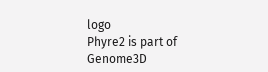logo
Phyre2 is part of Genome3D